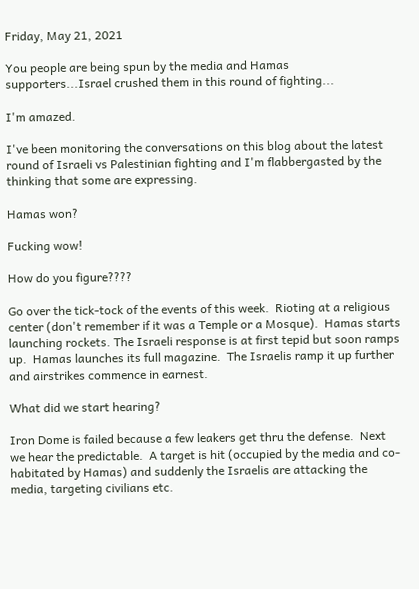Friday, May 21, 2021

You people are being spun by the media and Hamas supporters...Israel crushed them in this round of fighting...

I'm amazed.

I've been monitoring the conversations on this blog about the latest round of Israeli vs Palestinian fighting and I'm flabbergasted by the thinking that some are expressing.

Hamas won?

Fucking wow!

How do you figure????

Go over the tick-tock of the events of this week.  Rioting at a religious center (don't remember if it was a Temple or a Mosque).  Hamas starts launching rockets. The Israeli response is at first tepid but soon ramps up.  Hamas launches its full magazine.  The Israelis ramp it up further and airstrikes commence in earnest.

What did we start hearing?

Iron Dome is failed because a few leakers get thru the defense.  Next we hear the predictable.  A target is hit (occupied by the media and co-habitated by Hamas) and suddenly the Israelis are attacking the media, targeting civilians etc.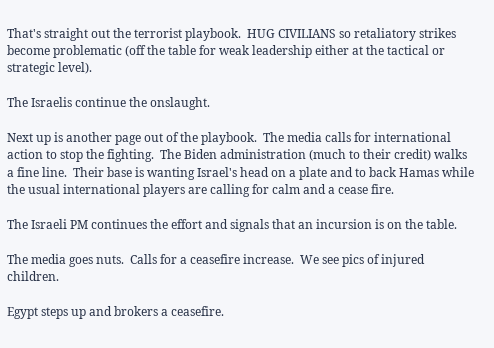That's straight out the terrorist playbook.  HUG CIVILIANS so retaliatory strikes become problematic (off the table for weak leadership either at the tactical or strategic level).

The Israelis continue the onslaught.

Next up is another page out of the playbook.  The media calls for international action to stop the fighting.  The Biden administration (much to their credit) walks a fine line.  Their base is wanting Israel's head on a plate and to back Hamas while the usual international players are calling for calm and a cease fire.

The Israeli PM continues the effort and signals that an incursion is on the table.

The media goes nuts.  Calls for a ceasefire increase.  We see pics of injured children.

Egypt steps up and brokers a ceasefire.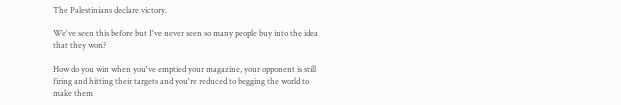The Palestinians declare victory.

We've seen this before but I've never seen so many people buy into the idea that they won?

How do you win when you've emptied your magazine, your opponent is still firing and hitting their targets and you're reduced to begging the world to make them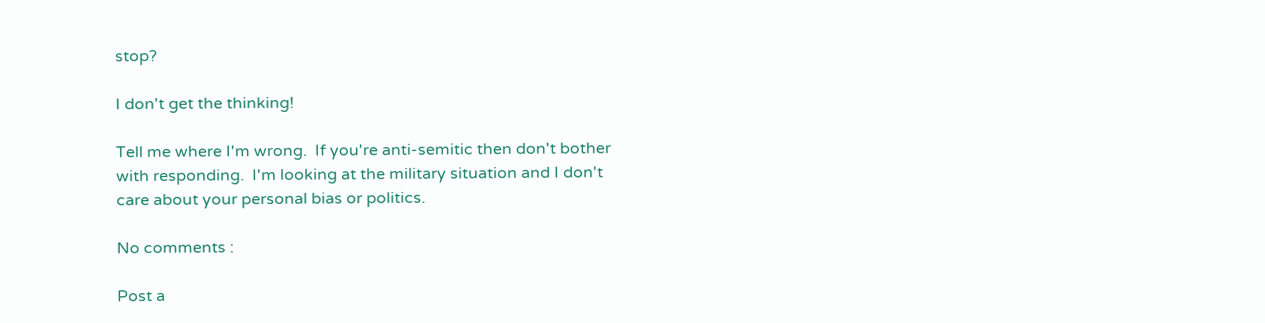stop?

I don't get the thinking!

Tell me where I'm wrong.  If you're anti-semitic then don't bother with responding.  I'm looking at the military situation and I don't care about your personal bias or politics.

No comments :

Post a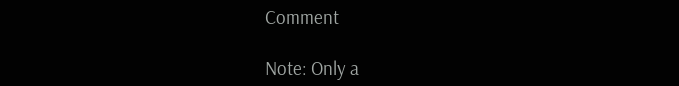Comment

Note: Only a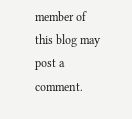member of this blog may post a comment.